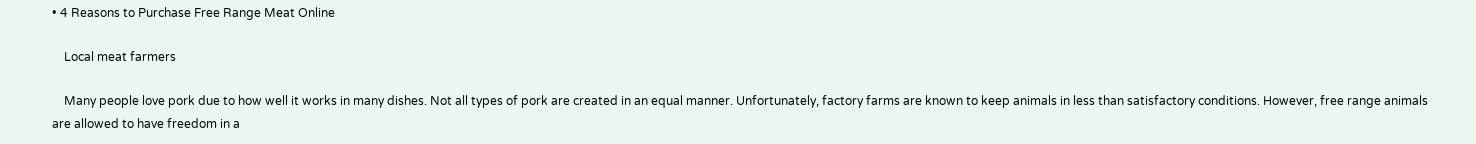• 4 Reasons to Purchase Free Range Meat Online

    Local meat farmers

    Many people love pork due to how well it works in many dishes. Not all types of pork are created in an equal manner. Unfortunately, factory farms are known to keep animals in less than satisfactory conditions. However, free range animals are allowed to have freedom in a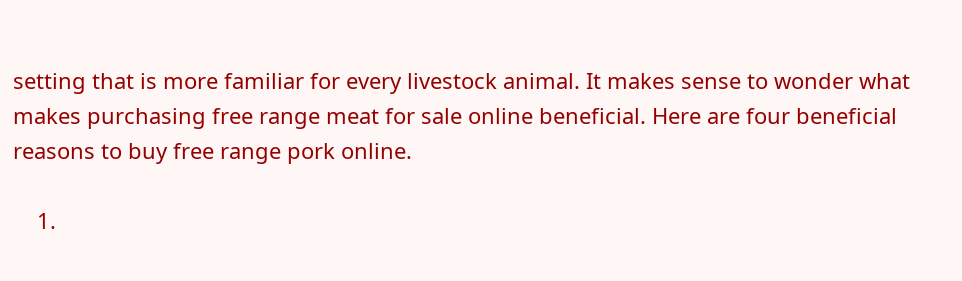setting that is more familiar for every livestock animal. It makes sense to wonder what makes purchasing free range meat for sale online beneficial. Here are four beneficial reasons to buy free range pork online.

    1.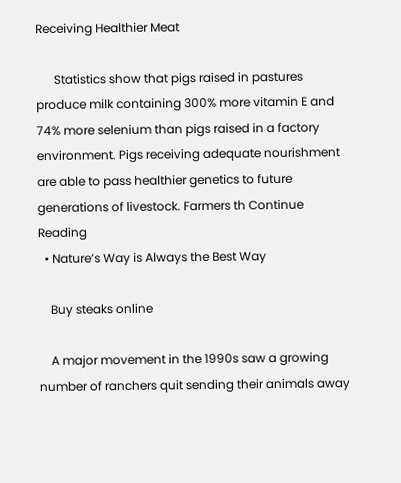Receiving Healthier Meat

      Statistics show that pigs raised in pastures produce milk containing 300% more vitamin E and 74% more selenium than pigs raised in a factory environment. Pigs receiving adequate nourishment are able to pass healthier genetics to future generations of livestock. Farmers th Continue Reading
  • Nature’s Way is Always the Best Way

    Buy steaks online

    A major movement in the 1990s saw a growing number of ranchers quit sending their animals away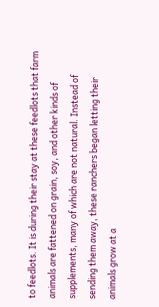to feedlots. It is during their stay at these feedlots that farm animals are fattened on grain, soy, and other kinds of supplements, many of which are not natural. Instead of sending them away, these ranchers began letting their animals grow at a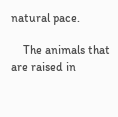natural pace.

    The animals that are raised in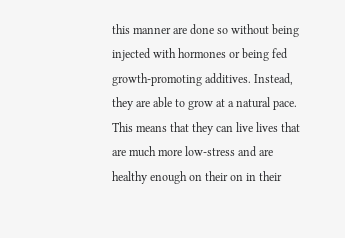this manner are done so without being injected with hormones or being fed growth-promoting additives. Instead, they are able to grow at a natural pace. This means that they can live lives that are much more low-stress and are healthy enough on their on in their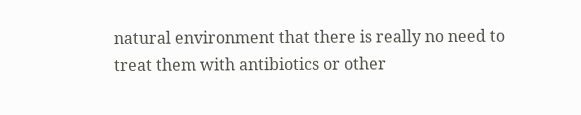natural environment that there is really no need to treat them with antibiotics or other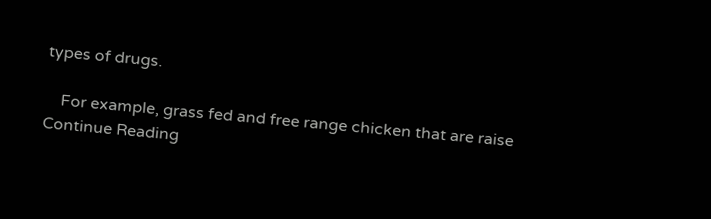types of drugs.

    For example, grass fed and free range chicken that are raise Continue Reading